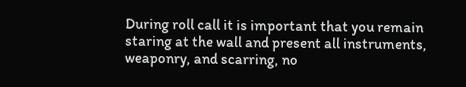During roll call it is important that you remain staring at the wall and present all instruments, weaponry, and scarring, no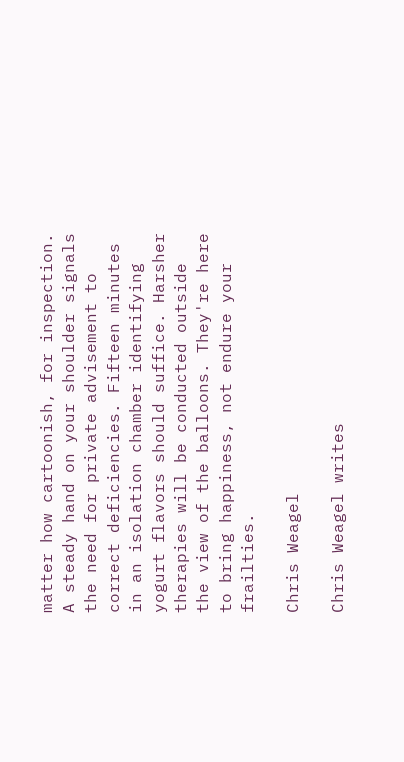matter how cartoonish, for inspection. A steady hand on your shoulder signals the need for private advisement to correct deficiencies. Fifteen minutes in an isolation chamber identifying yogurt flavors should suffice. Harsher therapies will be conducted outside the view of the balloons. They're here to bring happiness, not endure your frailties.

Chris Weagel

Chris Weagel writes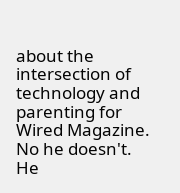about the intersection of technology and parenting for Wired Magazine. No he doesn't. He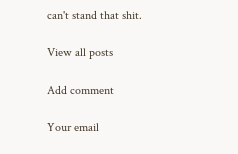can't stand that shit.

View all posts

Add comment

Your email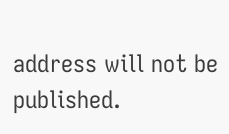address will not be published.